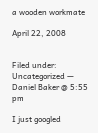a wooden workmate

April 22, 2008


Filed under: Uncategorized — Daniel Baker @ 5:55 pm

I just googled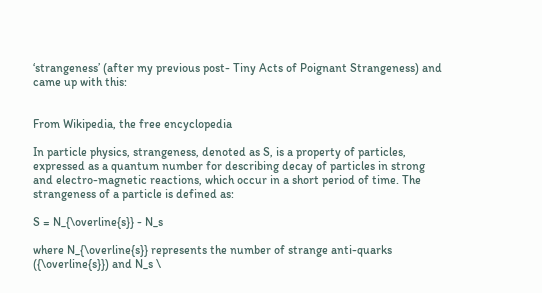‘strangeness’ (after my previous post- Tiny Acts of Poignant Strangeness) and came up with this:


From Wikipedia, the free encyclopedia

In particle physics, strangeness, denoted as S, is a property of particles, expressed as a quantum number for describing decay of particles in strong and electro-magnetic reactions, which occur in a short period of time. The strangeness of a particle is defined as:

S = N_{\overline{s}} - N_s

where N_{\overline{s}} represents the number of strange anti-quarks ({\overline{s}}) and N_s \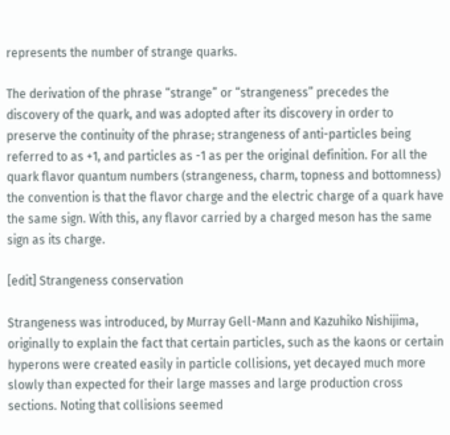represents the number of strange quarks.

The derivation of the phrase “strange” or “strangeness” precedes the discovery of the quark, and was adopted after its discovery in order to preserve the continuity of the phrase; strangeness of anti-particles being referred to as +1, and particles as -1 as per the original definition. For all the quark flavor quantum numbers (strangeness, charm, topness and bottomness) the convention is that the flavor charge and the electric charge of a quark have the same sign. With this, any flavor carried by a charged meson has the same sign as its charge.

[edit] Strangeness conservation

Strangeness was introduced, by Murray Gell-Mann and Kazuhiko Nishijima, originally to explain the fact that certain particles, such as the kaons or certain hyperons were created easily in particle collisions, yet decayed much more slowly than expected for their large masses and large production cross sections. Noting that collisions seemed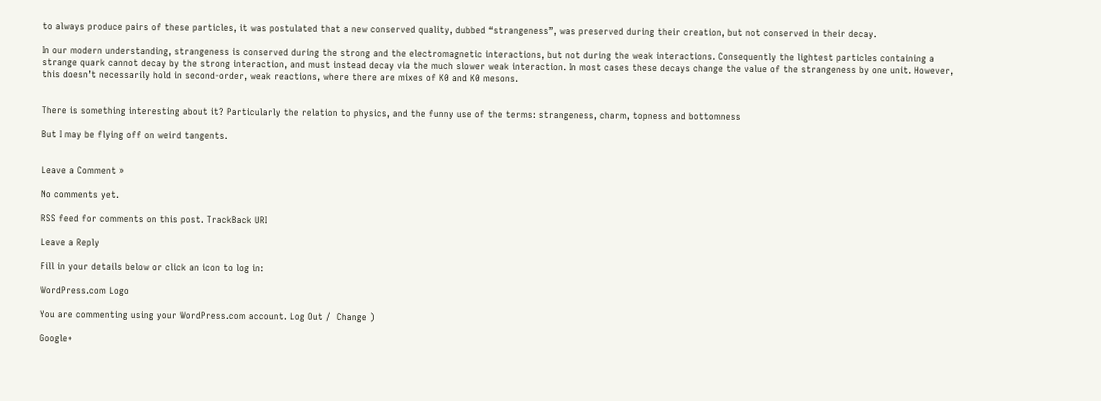to always produce pairs of these particles, it was postulated that a new conserved quality, dubbed “strangeness”, was preserved during their creation, but not conserved in their decay.

In our modern understanding, strangeness is conserved during the strong and the electromagnetic interactions, but not during the weak interactions. Consequently the lightest particles containing a strange quark cannot decay by the strong interaction, and must instead decay via the much slower weak interaction. In most cases these decays change the value of the strangeness by one unit. However, this doesn’t necessarily hold in second-order, weak reactions, where there are mixes of K0 and K0 mesons.


There is something interesting about it? Particularly the relation to physics, and the funny use of the terms: strangeness, charm, topness and bottomness

But I may be flying off on weird tangents.


Leave a Comment »

No comments yet.

RSS feed for comments on this post. TrackBack URI

Leave a Reply

Fill in your details below or click an icon to log in:

WordPress.com Logo

You are commenting using your WordPress.com account. Log Out /  Change )

Google+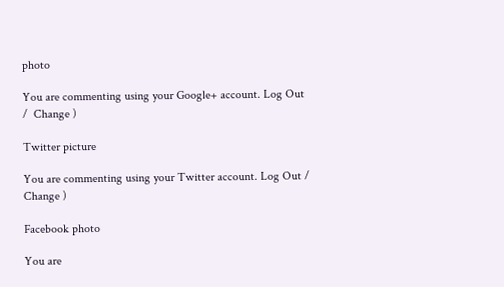photo

You are commenting using your Google+ account. Log Out /  Change )

Twitter picture

You are commenting using your Twitter account. Log Out /  Change )

Facebook photo

You are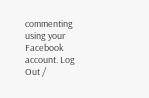commenting using your Facebook account. Log Out /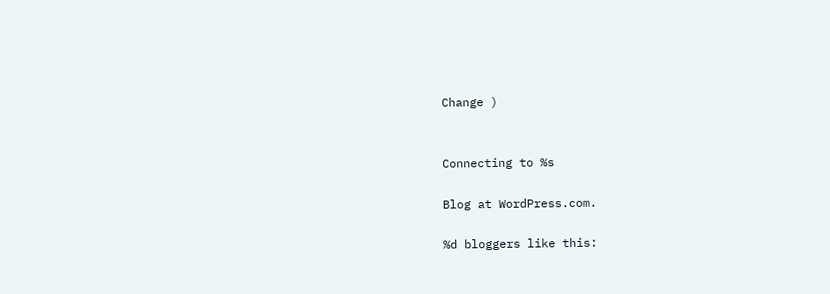Change )


Connecting to %s

Blog at WordPress.com.

%d bloggers like this: